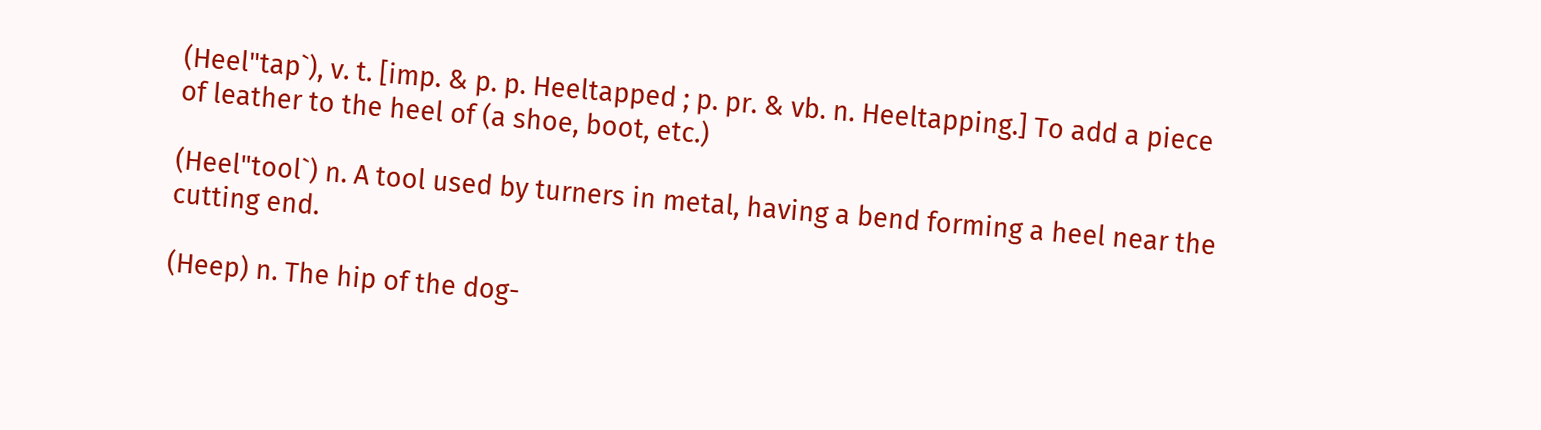(Heel"tap`), v. t. [imp. & p. p. Heeltapped ; p. pr. & vb. n. Heeltapping.] To add a piece of leather to the heel of (a shoe, boot, etc.)

(Heel"tool`) n. A tool used by turners in metal, having a bend forming a heel near the cutting end.

(Heep) n. The hip of the dog-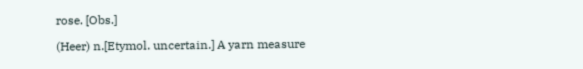rose. [Obs.]

(Heer) n.[Etymol. uncertain.] A yarn measure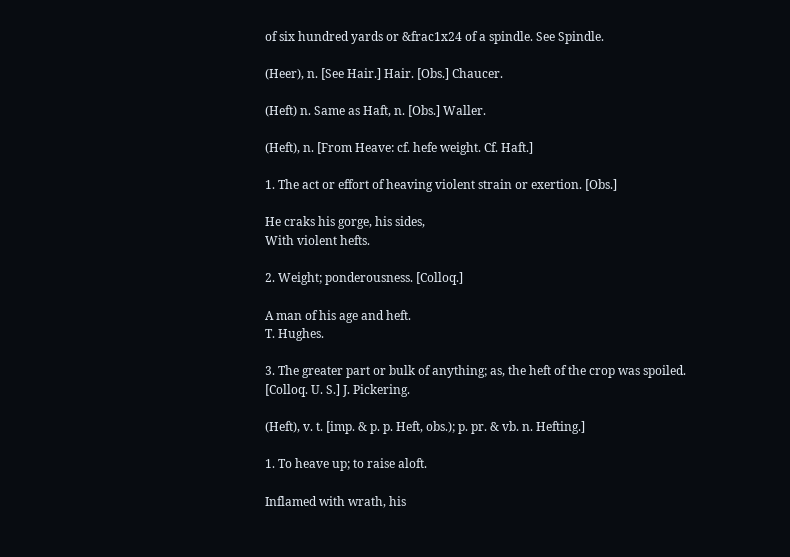of six hundred yards or &frac1x24 of a spindle. See Spindle.

(Heer), n. [See Hair.] Hair. [Obs.] Chaucer.

(Heft) n. Same as Haft, n. [Obs.] Waller.

(Heft), n. [From Heave: cf. hefe weight. Cf. Haft.]

1. The act or effort of heaving violent strain or exertion. [Obs.]

He craks his gorge, his sides,
With violent hefts.

2. Weight; ponderousness. [Colloq.]

A man of his age and heft.
T. Hughes.

3. The greater part or bulk of anything; as, the heft of the crop was spoiled. [Colloq. U. S.] J. Pickering.

(Heft), v. t. [imp. & p. p. Heft, obs.); p. pr. & vb. n. Hefting.]

1. To heave up; to raise aloft.

Inflamed with wrath, his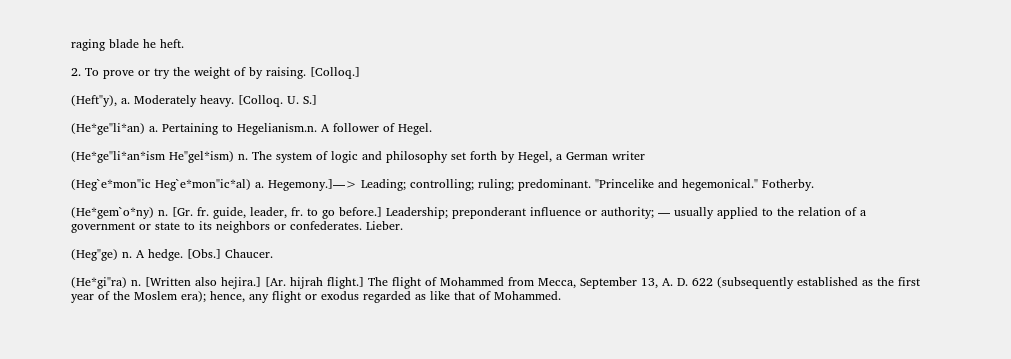raging blade he heft.

2. To prove or try the weight of by raising. [Colloq.]

(Heft"y), a. Moderately heavy. [Colloq. U. S.]

(He*ge"li*an) a. Pertaining to Hegelianism.n. A follower of Hegel.

(He*ge"li*an*ism He"gel*ism) n. The system of logic and philosophy set forth by Hegel, a German writer

(Heg`e*mon"ic Heg`e*mon"ic*al) a. Hegemony.]—> Leading; controlling; ruling; predominant. "Princelike and hegemonical." Fotherby.

(He*gem`o*ny) n. [Gr. fr. guide, leader, fr. to go before.] Leadership; preponderant influence or authority; — usually applied to the relation of a government or state to its neighbors or confederates. Lieber.

(Heg"ge) n. A hedge. [Obs.] Chaucer.

(He*gi"ra) n. [Written also hejira.] [Ar. hijrah flight.] The flight of Mohammed from Mecca, September 13, A. D. 622 (subsequently established as the first year of the Moslem era); hence, any flight or exodus regarded as like that of Mohammed.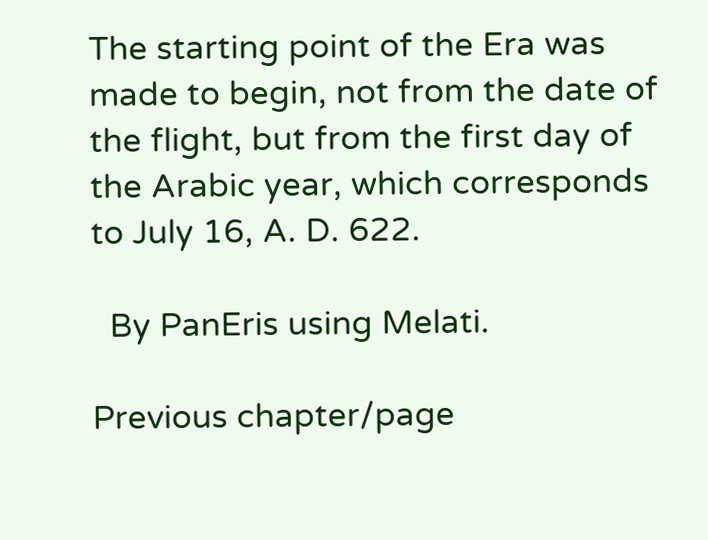The starting point of the Era was made to begin, not from the date of the flight, but from the first day of the Arabic year, which corresponds to July 16, A. D. 622.

  By PanEris using Melati.

Previous chapter/page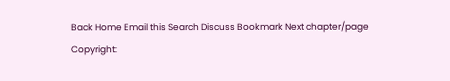Back Home Email this Search Discuss Bookmark Next chapter/page
Copyright: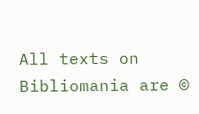All texts on Bibliomania are ©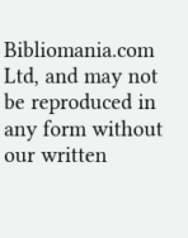Bibliomania.com Ltd, and may not be reproduced in any form without our written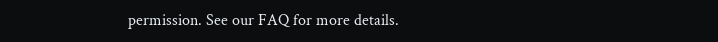permission. See our FAQ for more details.